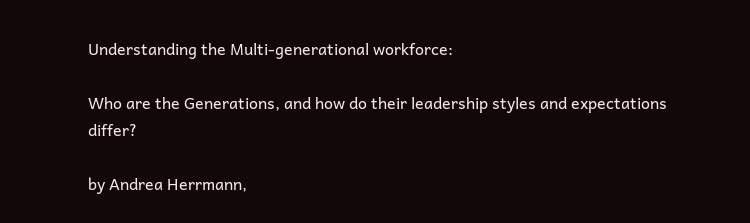Understanding the Multi-generational workforce:

Who are the Generations, and how do their leadership styles and expectations differ?

by Andrea Herrmann,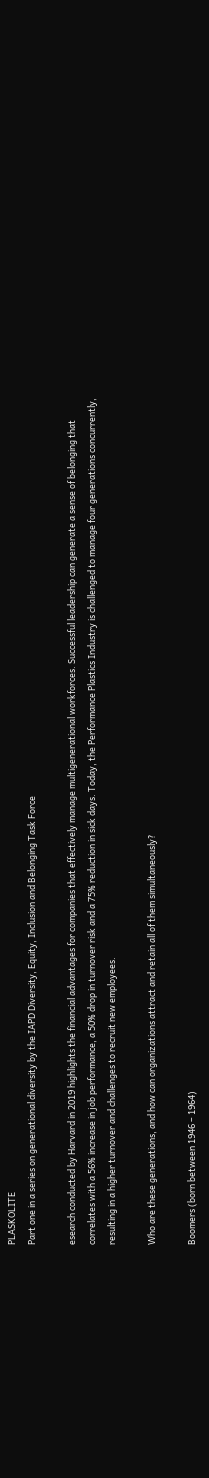PLASKOLITE
Part one in a series on generational diversity by the IAPD Diversity, Equity, Inclusion and Belonging Task Force

esearch conducted by Harvard in 2019 highlights the financial advantages for companies that effectively manage multigenerational workforces. Successful leadership can generate a sense of belonging that correlates with a 56% increase in job performance, a 50% drop in turnover risk and a 75% reduction in sick days. Today, the Performance Plastics Industry is challenged to manage four generations concurrently, resulting in a higher turnover and challenges to recruit new employees.

Who are these generations, and how can organizations attract and retain all of them simultaneously?

Boomers (born between 1946 – 1964)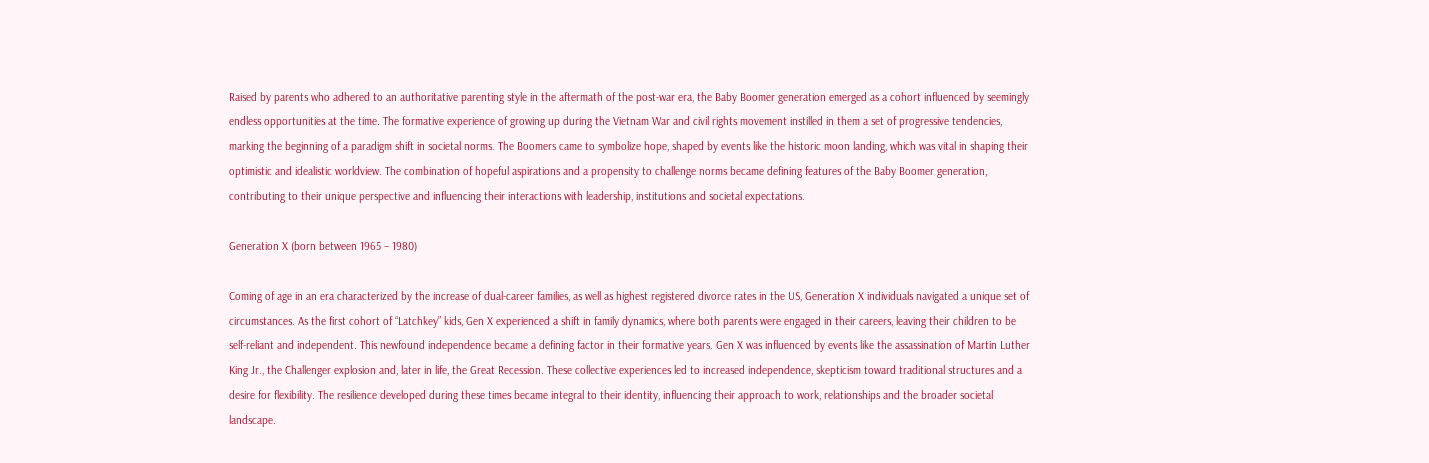Raised by parents who adhered to an authoritative parenting style in the aftermath of the post-war era, the Baby Boomer generation emerged as a cohort influenced by seemingly endless opportunities at the time. The formative experience of growing up during the Vietnam War and civil rights movement instilled in them a set of progressive tendencies, marking the beginning of a paradigm shift in societal norms. The Boomers came to symbolize hope, shaped by events like the historic moon landing, which was vital in shaping their optimistic and idealistic worldview. The combination of hopeful aspirations and a propensity to challenge norms became defining features of the Baby Boomer generation, contributing to their unique perspective and influencing their interactions with leadership, institutions and societal expectations.

Generation X (born between 1965 – 1980)

Coming of age in an era characterized by the increase of dual-career families, as well as highest registered divorce rates in the US, Generation X individuals navigated a unique set of circumstances. As the first cohort of “Latchkey” kids, Gen X experienced a shift in family dynamics, where both parents were engaged in their careers, leaving their children to be self-reliant and independent. This newfound independence became a defining factor in their formative years. Gen X was influenced by events like the assassination of Martin Luther King Jr., the Challenger explosion and, later in life, the Great Recession. These collective experiences led to increased independence, skepticism toward traditional structures and a desire for flexibility. The resilience developed during these times became integral to their identity, influencing their approach to work, relationships and the broader societal landscape.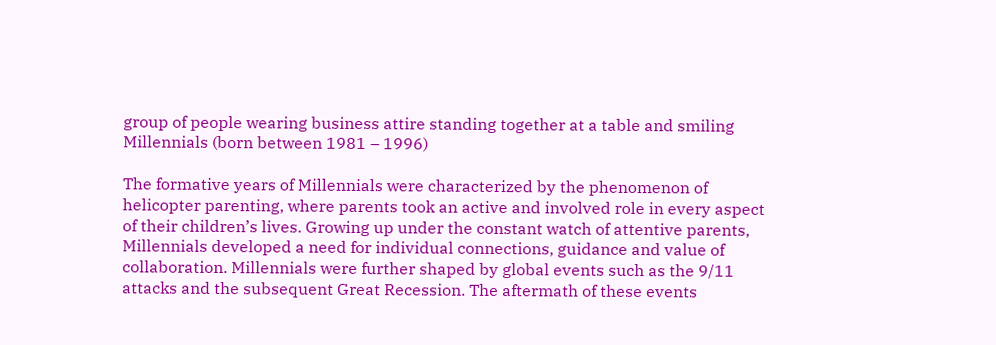group of people wearing business attire standing together at a table and smiling
Millennials (born between 1981 – 1996)

The formative years of Millennials were characterized by the phenomenon of helicopter parenting, where parents took an active and involved role in every aspect of their children’s lives. Growing up under the constant watch of attentive parents, Millennials developed a need for individual connections, guidance and value of collaboration. Millennials were further shaped by global events such as the 9/11 attacks and the subsequent Great Recession. The aftermath of these events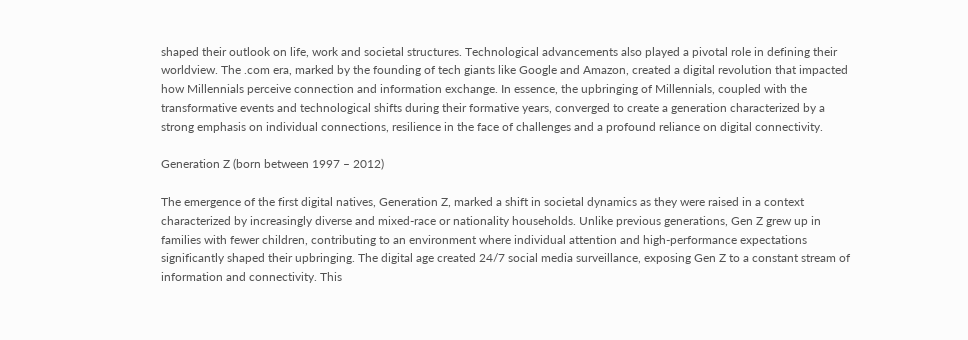shaped their outlook on life, work and societal structures. Technological advancements also played a pivotal role in defining their worldview. The .com era, marked by the founding of tech giants like Google and Amazon, created a digital revolution that impacted how Millennials perceive connection and information exchange. In essence, the upbringing of Millennials, coupled with the transformative events and technological shifts during their formative years, converged to create a generation characterized by a strong emphasis on individual connections, resilience in the face of challenges and a profound reliance on digital connectivity.

Generation Z (born between 1997 – 2012)

The emergence of the first digital natives, Generation Z, marked a shift in societal dynamics as they were raised in a context characterized by increasingly diverse and mixed-race or nationality households. Unlike previous generations, Gen Z grew up in families with fewer children, contributing to an environment where individual attention and high-performance expectations significantly shaped their upbringing. The digital age created 24/7 social media surveillance, exposing Gen Z to a constant stream of information and connectivity. This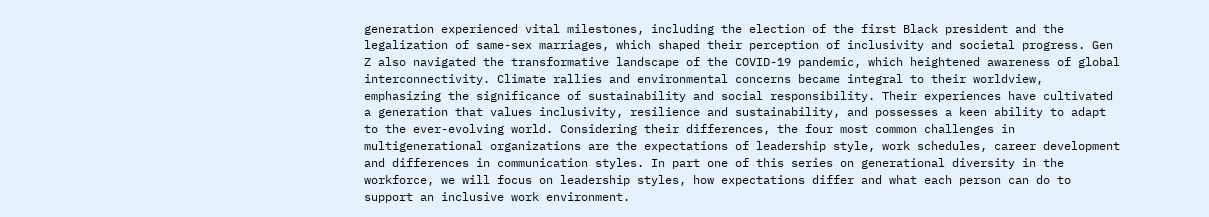generation experienced vital milestones, including the election of the first Black president and the legalization of same-sex marriages, which shaped their perception of inclusivity and societal progress. Gen Z also navigated the transformative landscape of the COVID-19 pandemic, which heightened awareness of global interconnectivity. Climate rallies and environmental concerns became integral to their worldview, emphasizing the significance of sustainability and social responsibility. Their experiences have cultivated a generation that values inclusivity, resilience and sustainability, and possesses a keen ability to adapt to the ever-evolving world. Considering their differences, the four most common challenges in multigenerational organizations are the expectations of leadership style, work schedules, career development and differences in communication styles. In part one of this series on generational diversity in the workforce, we will focus on leadership styles, how expectations differ and what each person can do to support an inclusive work environment.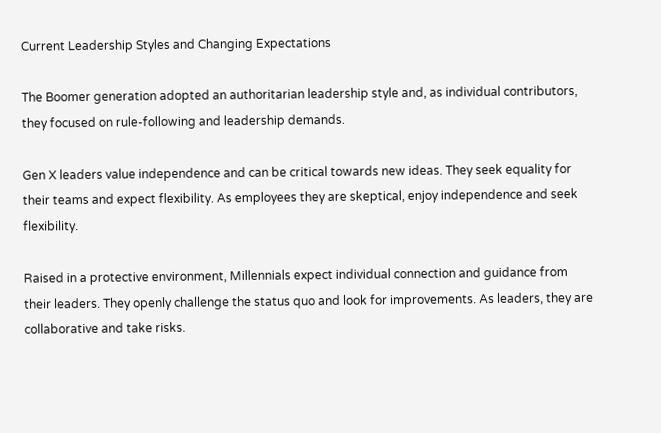Current Leadership Styles and Changing Expectations

The Boomer generation adopted an authoritarian leadership style and, as individual contributors, they focused on rule-following and leadership demands.

Gen X leaders value independence and can be critical towards new ideas. They seek equality for their teams and expect flexibility. As employees they are skeptical, enjoy independence and seek flexibility.

Raised in a protective environment, Millennials expect individual connection and guidance from their leaders. They openly challenge the status quo and look for improvements. As leaders, they are collaborative and take risks.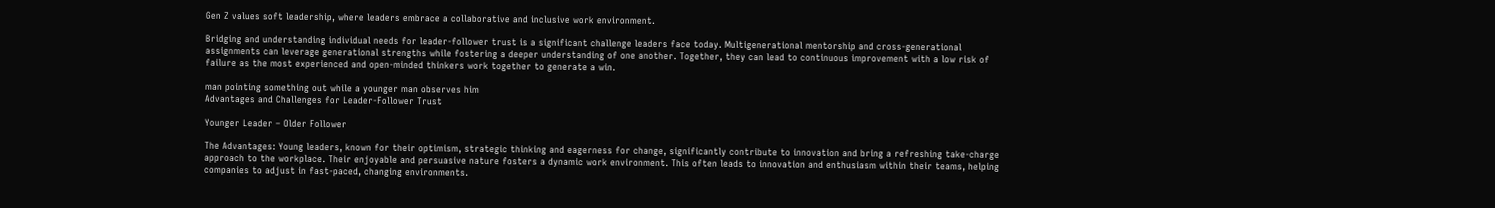Gen Z values soft leadership, where leaders embrace a collaborative and inclusive work environment.

Bridging and understanding individual needs for leader-follower trust is a significant challenge leaders face today. Multigenerational mentorship and cross-generational assignments can leverage generational strengths while fostering a deeper understanding of one another. Together, they can lead to continuous improvement with a low risk of failure as the most experienced and open-minded thinkers work together to generate a win.

man pointing something out while a younger man observes him
Advantages and Challenges for Leader-Follower Trust

Younger Leader – Older Follower

The Advantages: Young leaders, known for their optimism, strategic thinking and eagerness for change, significantly contribute to innovation and bring a refreshing take-charge approach to the workplace. Their enjoyable and persuasive nature fosters a dynamic work environment. This often leads to innovation and enthusiasm within their teams, helping companies to adjust in fast-paced, changing environments.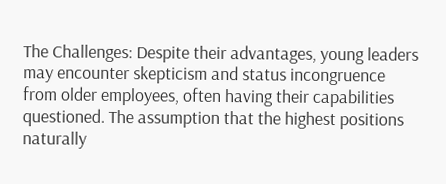The Challenges: Despite their advantages, young leaders may encounter skepticism and status incongruence from older employees, often having their capabilities questioned. The assumption that the highest positions naturally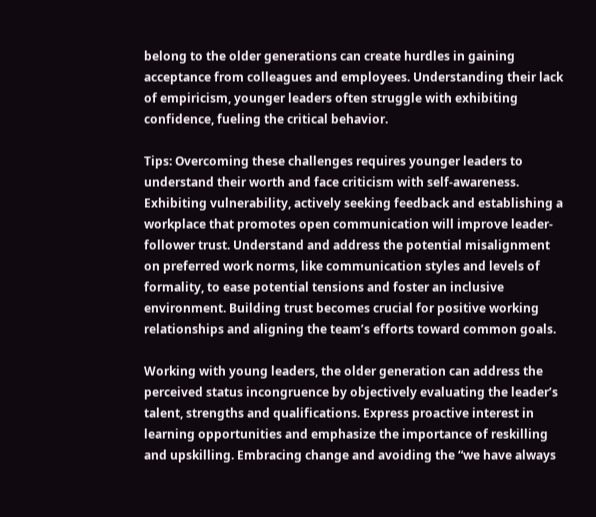belong to the older generations can create hurdles in gaining acceptance from colleagues and employees. Understanding their lack of empiricism, younger leaders often struggle with exhibiting confidence, fueling the critical behavior.

Tips: Overcoming these challenges requires younger leaders to understand their worth and face criticism with self-awareness. Exhibiting vulnerability, actively seeking feedback and establishing a workplace that promotes open communication will improve leader-follower trust. Understand and address the potential misalignment on preferred work norms, like communication styles and levels of formality, to ease potential tensions and foster an inclusive environment. Building trust becomes crucial for positive working relationships and aligning the team’s efforts toward common goals.

Working with young leaders, the older generation can address the perceived status incongruence by objectively evaluating the leader’s talent, strengths and qualifications. Express proactive interest in learning opportunities and emphasize the importance of reskilling and upskilling. Embracing change and avoiding the “we have always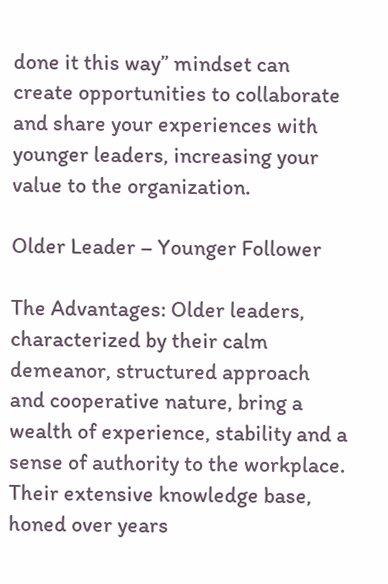done it this way” mindset can create opportunities to collaborate and share your experiences with younger leaders, increasing your value to the organization.

Older Leader – Younger Follower

The Advantages: Older leaders, characterized by their calm demeanor, structured approach and cooperative nature, bring a wealth of experience, stability and a sense of authority to the workplace. Their extensive knowledge base, honed over years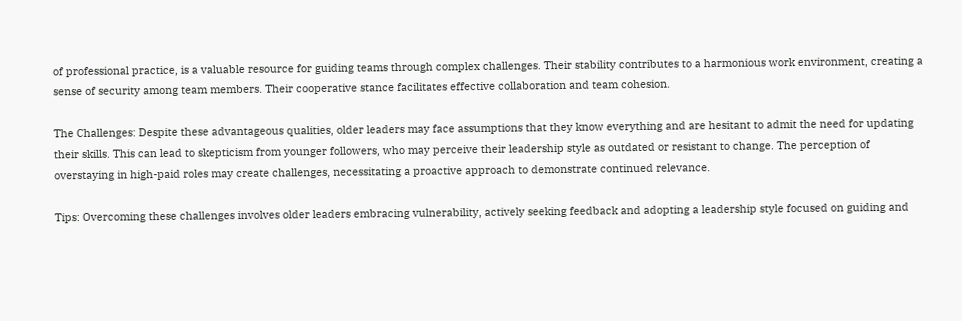of professional practice, is a valuable resource for guiding teams through complex challenges. Their stability contributes to a harmonious work environment, creating a sense of security among team members. Their cooperative stance facilitates effective collaboration and team cohesion.

The Challenges: Despite these advantageous qualities, older leaders may face assumptions that they know everything and are hesitant to admit the need for updating their skills. This can lead to skepticism from younger followers, who may perceive their leadership style as outdated or resistant to change. The perception of overstaying in high-paid roles may create challenges, necessitating a proactive approach to demonstrate continued relevance.

Tips: Overcoming these challenges involves older leaders embracing vulnerability, actively seeking feedback and adopting a leadership style focused on guiding and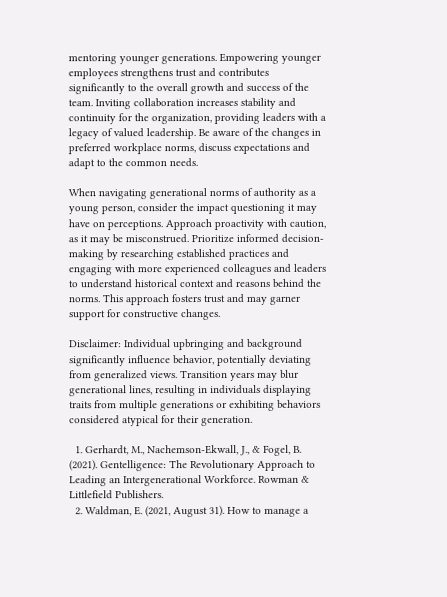mentoring younger generations. Empowering younger employees strengthens trust and contributes significantly to the overall growth and success of the team. Inviting collaboration increases stability and continuity for the organization, providing leaders with a legacy of valued leadership. Be aware of the changes in preferred workplace norms, discuss expectations and adapt to the common needs.

When navigating generational norms of authority as a young person, consider the impact questioning it may have on perceptions. Approach proactivity with caution, as it may be misconstrued. Prioritize informed decision-making by researching established practices and engaging with more experienced colleagues and leaders to understand historical context and reasons behind the norms. This approach fosters trust and may garner support for constructive changes.

Disclaimer: Individual upbringing and background significantly influence behavior, potentially deviating from generalized views. Transition years may blur generational lines, resulting in individuals displaying traits from multiple generations or exhibiting behaviors considered atypical for their generation.

  1. Gerhardt, M., Nachemson-Ekwall, J., & Fogel, B. (2021). Gentelligence: The Revolutionary Approach to Leading an Intergenerational Workforce. Rowman & Littlefield Publishers.
  2. Waldman, E. (2021, August 31). How to manage a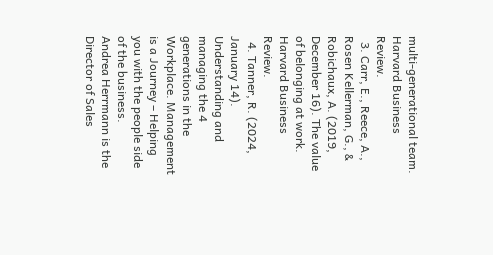multi-generational team. Harvard Business Review.
  3. Carr, E., Reece, A., Rosen Kellerman, G., & Robichaux, A. (2019, December 16). The value of belonging at work. Harvard Business Review.
  4. Tanner, R. (2024, January 14). Understanding and managing the 4 generations in the Workplace. Management is a Journey – Helping you with the people side of the business.
Andrea Herrmann is the Director of Sales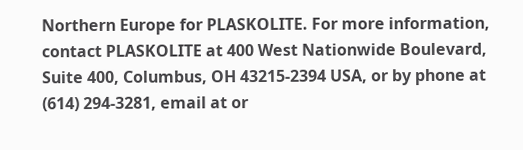Northern Europe for PLASKOLITE. For more information, contact PLASKOLITE at 400 West Nationwide Boulevard, Suite 400, Columbus, OH 43215-2394 USA, or by phone at (614) 294-3281, email at or